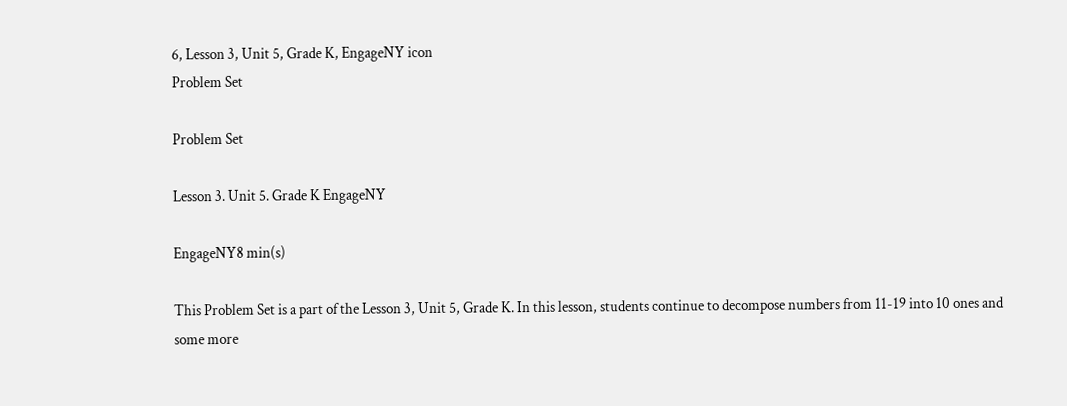6, Lesson 3, Unit 5, Grade K, EngageNY icon
Problem Set

Problem Set

Lesson 3. Unit 5. Grade K EngageNY

EngageNY8 min(s)

This Problem Set is a part of the Lesson 3, Unit 5, Grade K. In this lesson, students continue to decompose numbers from 11-19 into 10 ones and some more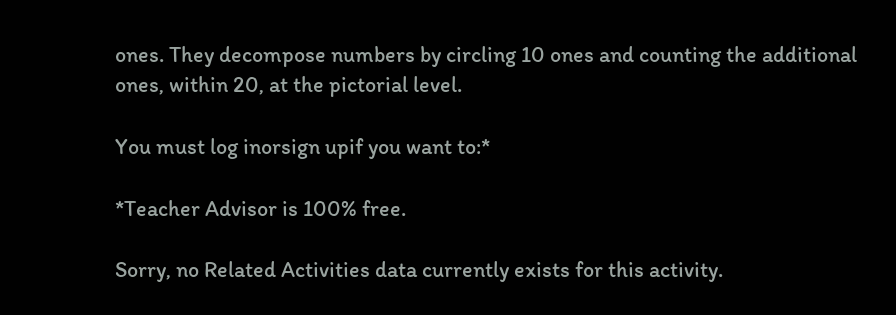ones. They decompose numbers by circling 10 ones and counting the additional ones, within 20, at the pictorial level.

You must log inorsign upif you want to:*

*Teacher Advisor is 100% free.

Sorry, no Related Activities data currently exists for this activity.